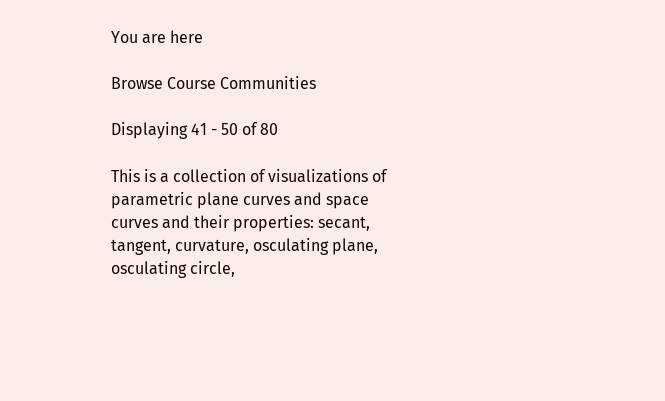You are here

Browse Course Communities

Displaying 41 - 50 of 80

This is a collection of visualizations of parametric plane curves and space curves and their properties: secant, tangent, curvature, osculating plane, osculating circle,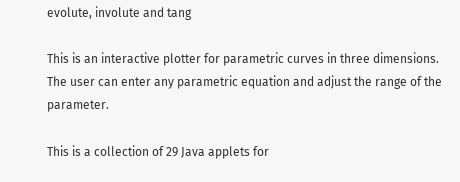evolute, involute and tang

This is an interactive plotter for parametric curves in three dimensions. The user can enter any parametric equation and adjust the range of the parameter.

This is a collection of 29 Java applets for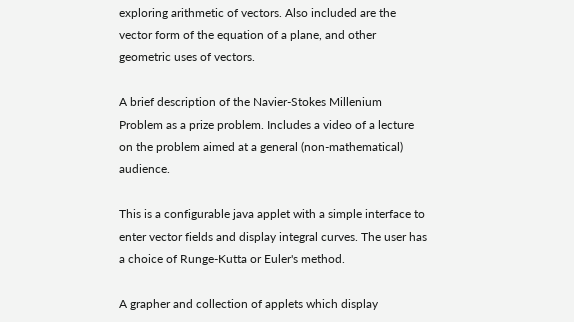exploring arithmetic of vectors. Also included are the vector form of the equation of a plane, and other geometric uses of vectors.

A brief description of the Navier-Stokes Millenium Problem as a prize problem. Includes a video of a lecture on the problem aimed at a general (non-mathematical) audience.

This is a configurable java applet with a simple interface to enter vector fields and display integral curves. The user has a choice of Runge-Kutta or Euler's method.

A grapher and collection of applets which display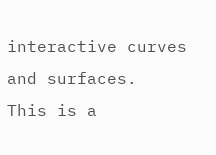interactive curves and surfaces.
This is a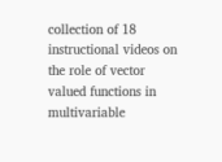collection of 18 instructional videos on the role of vector valued functions in multivariable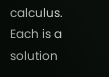calculus. Each is a solution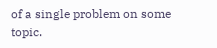of a single problem on some topic.